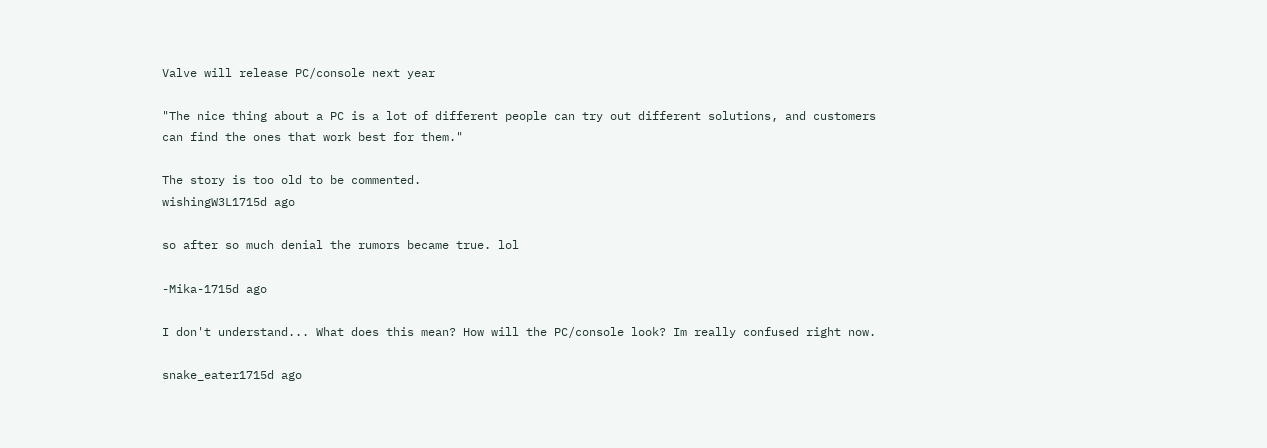Valve will release PC/console next year

"The nice thing about a PC is a lot of different people can try out different solutions, and customers can find the ones that work best for them."

The story is too old to be commented.
wishingW3L1715d ago

so after so much denial the rumors became true. lol

-Mika-1715d ago

I don't understand... What does this mean? How will the PC/console look? Im really confused right now.

snake_eater1715d ago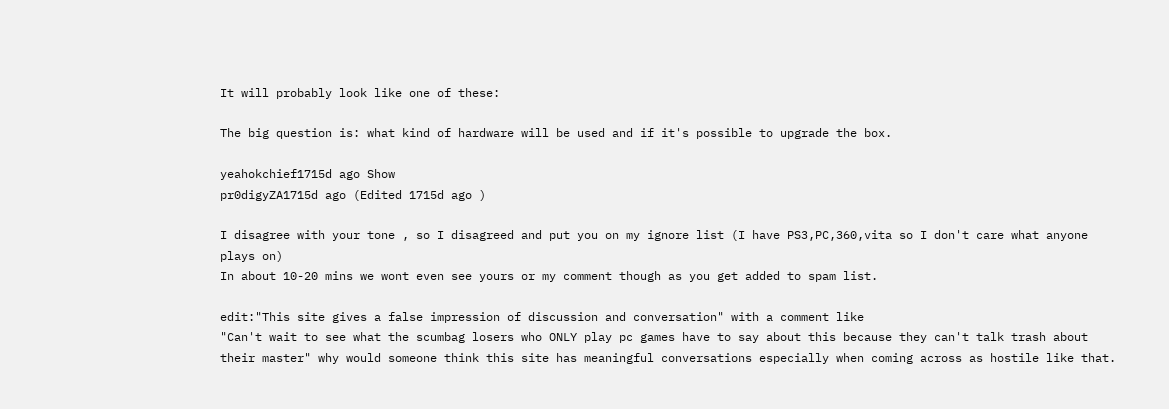It will probably look like one of these:

The big question is: what kind of hardware will be used and if it's possible to upgrade the box.

yeahokchief1715d ago Show
pr0digyZA1715d ago (Edited 1715d ago )

I disagree with your tone , so I disagreed and put you on my ignore list (I have PS3,PC,360,vita so I don't care what anyone plays on)
In about 10-20 mins we wont even see yours or my comment though as you get added to spam list.

edit:"This site gives a false impression of discussion and conversation" with a comment like
"Can't wait to see what the scumbag losers who ONLY play pc games have to say about this because they can't talk trash about their master" why would someone think this site has meaningful conversations especially when coming across as hostile like that.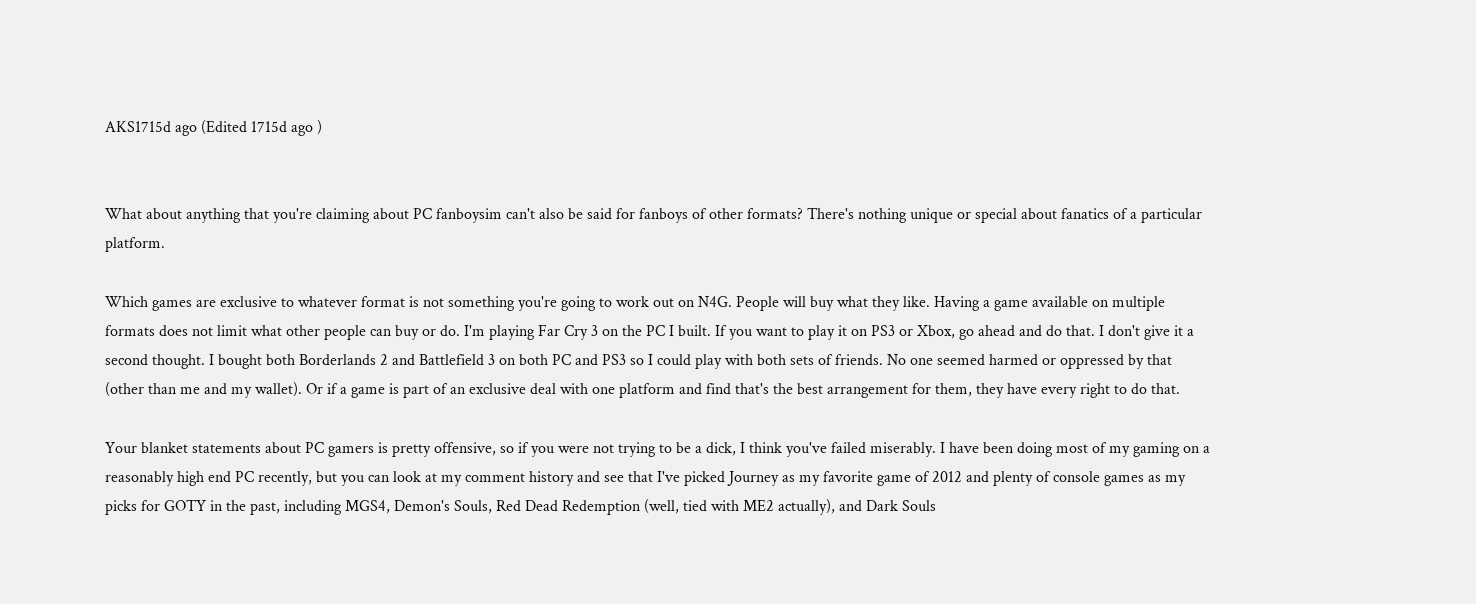AKS1715d ago (Edited 1715d ago )


What about anything that you're claiming about PC fanboysim can't also be said for fanboys of other formats? There's nothing unique or special about fanatics of a particular platform.

Which games are exclusive to whatever format is not something you're going to work out on N4G. People will buy what they like. Having a game available on multiple formats does not limit what other people can buy or do. I'm playing Far Cry 3 on the PC I built. If you want to play it on PS3 or Xbox, go ahead and do that. I don't give it a second thought. I bought both Borderlands 2 and Battlefield 3 on both PC and PS3 so I could play with both sets of friends. No one seemed harmed or oppressed by that (other than me and my wallet). Or if a game is part of an exclusive deal with one platform and find that's the best arrangement for them, they have every right to do that.

Your blanket statements about PC gamers is pretty offensive, so if you were not trying to be a dick, I think you've failed miserably. I have been doing most of my gaming on a reasonably high end PC recently, but you can look at my comment history and see that I've picked Journey as my favorite game of 2012 and plenty of console games as my picks for GOTY in the past, including MGS4, Demon's Souls, Red Dead Redemption (well, tied with ME2 actually), and Dark Souls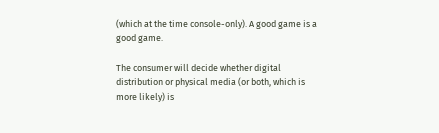(which at the time console-only). A good game is a good game.

The consumer will decide whether digital distribution or physical media (or both, which is more likely) is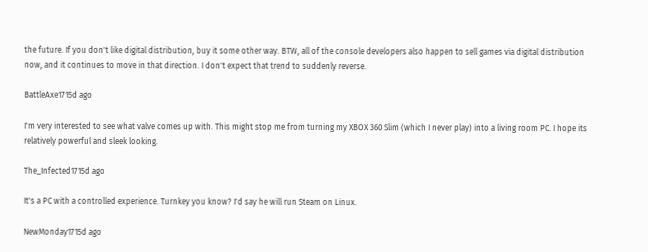the future. If you don't like digital distribution, buy it some other way. BTW, all of the console developers also happen to sell games via digital distribution now, and it continues to move in that direction. I don't expect that trend to suddenly reverse.

BattleAxe1715d ago

I'm very interested to see what valve comes up with. This might stop me from turning my XBOX 360 Slim (which I never play) into a living room PC. I hope its relatively powerful and sleek looking.

The_Infected1715d ago

It's a PC with a controlled experience. Turnkey you know? I'd say he will run Steam on Linux.

NewMonday1715d ago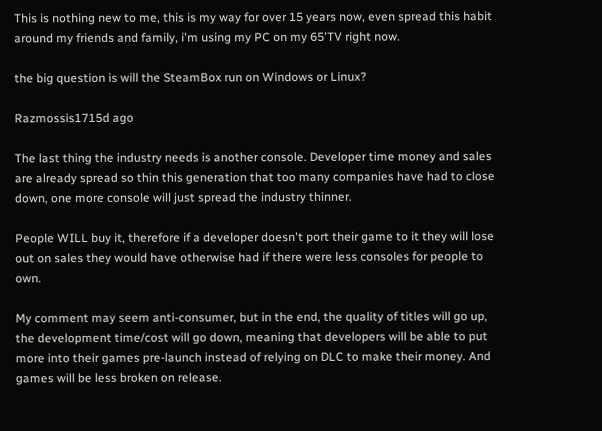This is nothing new to me, this is my way for over 15 years now, even spread this habit around my friends and family, i'm using my PC on my 65'TV right now.

the big question is will the SteamBox run on Windows or Linux?

Razmossis1715d ago

The last thing the industry needs is another console. Developer time money and sales are already spread so thin this generation that too many companies have had to close down, one more console will just spread the industry thinner.

People WILL buy it, therefore if a developer doesn't port their game to it they will lose out on sales they would have otherwise had if there were less consoles for people to own.

My comment may seem anti-consumer, but in the end, the quality of titles will go up, the development time/cost will go down, meaning that developers will be able to put more into their games pre-launch instead of relying on DLC to make their money. And games will be less broken on release.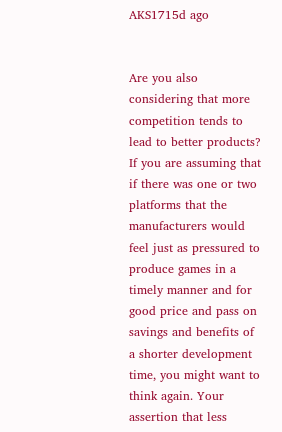AKS1715d ago


Are you also considering that more competition tends to lead to better products? If you are assuming that if there was one or two platforms that the manufacturers would feel just as pressured to produce games in a timely manner and for good price and pass on savings and benefits of a shorter development time, you might want to think again. Your assertion that less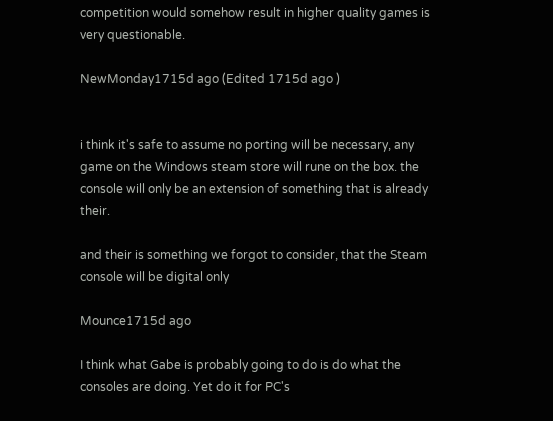competition would somehow result in higher quality games is very questionable.

NewMonday1715d ago (Edited 1715d ago )


i think it's safe to assume no porting will be necessary, any game on the Windows steam store will rune on the box. the console will only be an extension of something that is already their.

and their is something we forgot to consider, that the Steam console will be digital only

Mounce1715d ago

I think what Gabe is probably going to do is do what the consoles are doing. Yet do it for PC's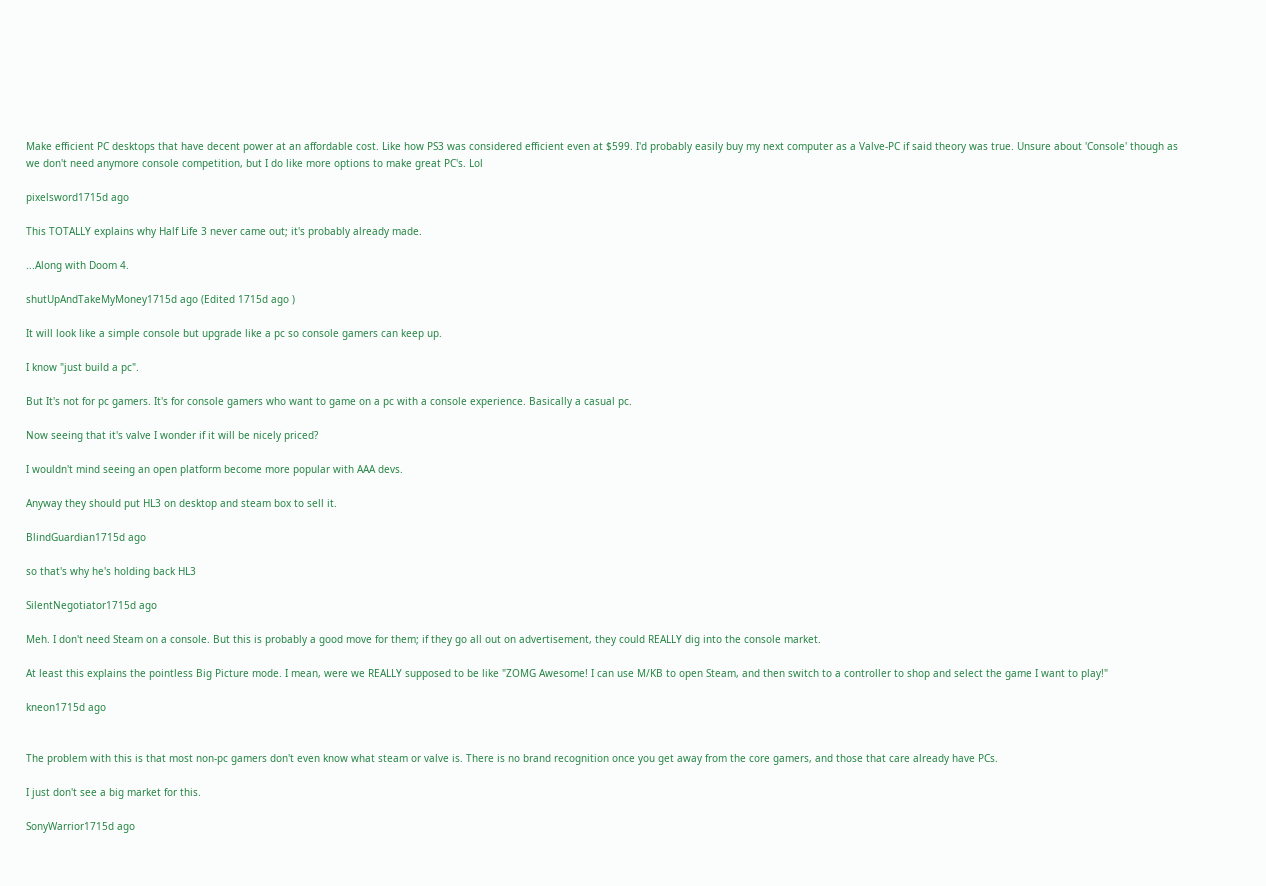Make efficient PC desktops that have decent power at an affordable cost. Like how PS3 was considered efficient even at $599. I'd probably easily buy my next computer as a Valve-PC if said theory was true. Unsure about 'Console' though as we don't need anymore console competition, but I do like more options to make great PC's. Lol

pixelsword1715d ago

This TOTALLY explains why Half Life 3 never came out; it's probably already made.

...Along with Doom 4.

shutUpAndTakeMyMoney1715d ago (Edited 1715d ago )

It will look like a simple console but upgrade like a pc so console gamers can keep up.

I know "just build a pc".

But It's not for pc gamers. It's for console gamers who want to game on a pc with a console experience. Basically a casual pc.

Now seeing that it's valve I wonder if it will be nicely priced?

I wouldn't mind seeing an open platform become more popular with AAA devs.

Anyway they should put HL3 on desktop and steam box to sell it.

BlindGuardian1715d ago

so that's why he's holding back HL3

SilentNegotiator1715d ago

Meh. I don't need Steam on a console. But this is probably a good move for them; if they go all out on advertisement, they could REALLY dig into the console market.

At least this explains the pointless Big Picture mode. I mean, were we REALLY supposed to be like "ZOMG Awesome! I can use M/KB to open Steam, and then switch to a controller to shop and select the game I want to play!"

kneon1715d ago


The problem with this is that most non-pc gamers don't even know what steam or valve is. There is no brand recognition once you get away from the core gamers, and those that care already have PCs.

I just don't see a big market for this.

SonyWarrior1715d ago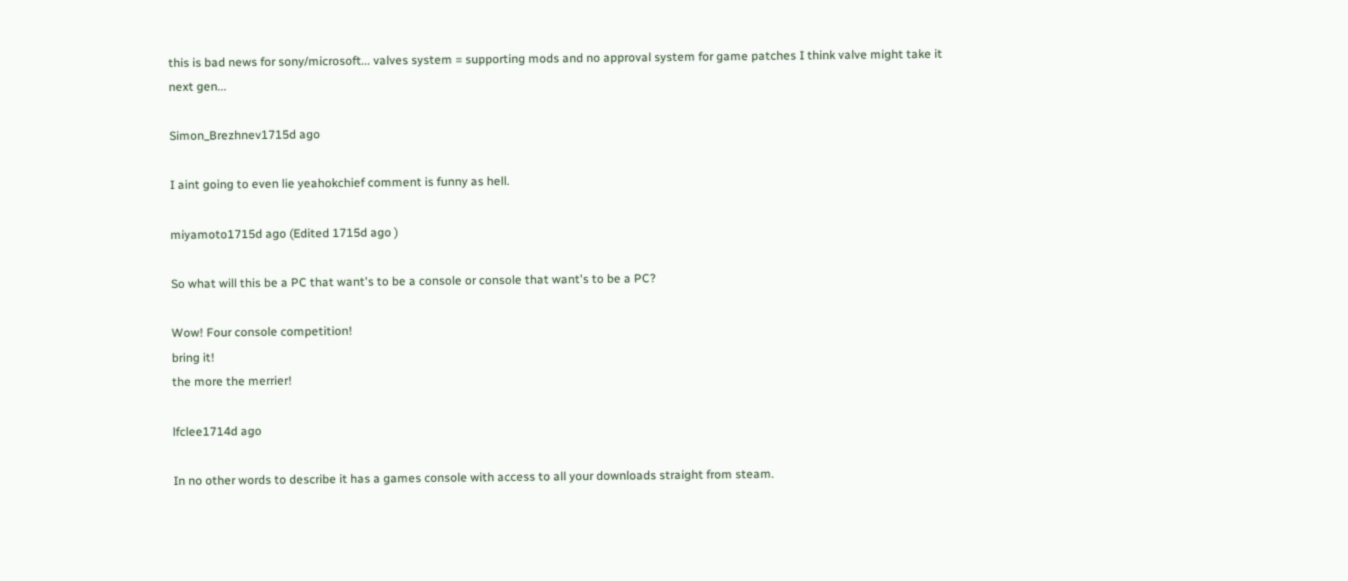this is bad news for sony/microsoft... valves system = supporting mods and no approval system for game patches I think valve might take it next gen...

Simon_Brezhnev1715d ago

I aint going to even lie yeahokchief comment is funny as hell.

miyamoto1715d ago (Edited 1715d ago )

So what will this be a PC that want's to be a console or console that want's to be a PC?

Wow! Four console competition!
bring it!
the more the merrier!

lfclee1714d ago

In no other words to describe it has a games console with access to all your downloads straight from steam.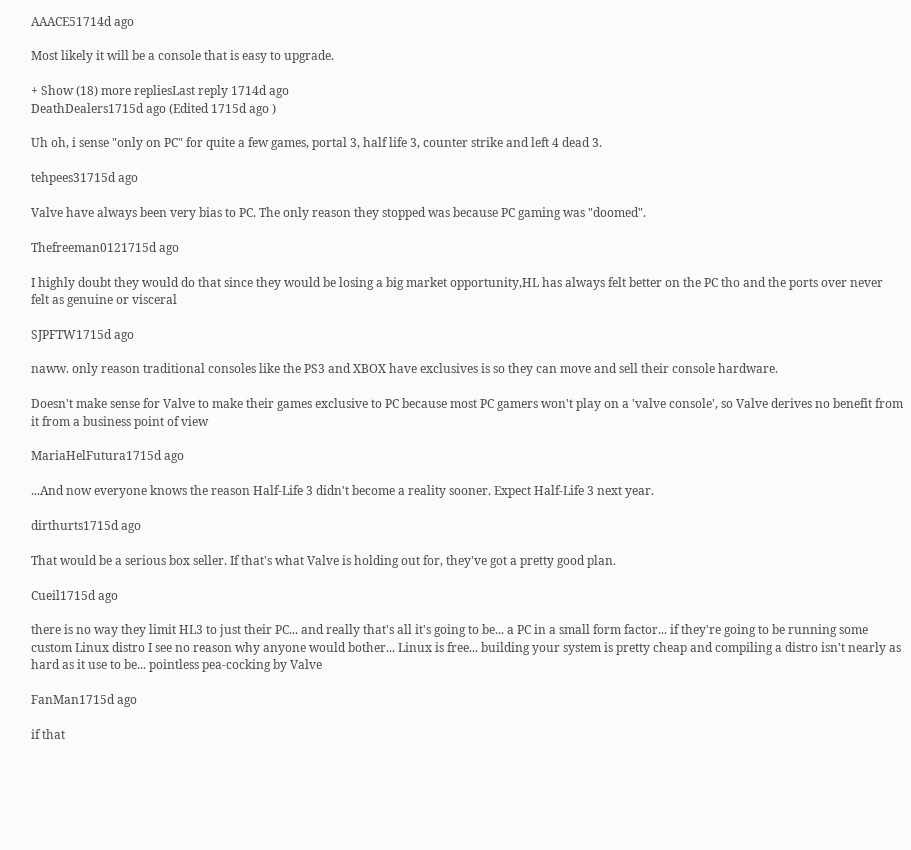AAACE51714d ago

Most likely it will be a console that is easy to upgrade.

+ Show (18) more repliesLast reply 1714d ago
DeathDealers1715d ago (Edited 1715d ago )

Uh oh, i sense "only on PC" for quite a few games, portal 3, half life 3, counter strike and left 4 dead 3.

tehpees31715d ago

Valve have always been very bias to PC. The only reason they stopped was because PC gaming was "doomed".

Thefreeman0121715d ago

I highly doubt they would do that since they would be losing a big market opportunity,HL has always felt better on the PC tho and the ports over never felt as genuine or visceral

SJPFTW1715d ago

naww. only reason traditional consoles like the PS3 and XBOX have exclusives is so they can move and sell their console hardware.

Doesn't make sense for Valve to make their games exclusive to PC because most PC gamers won't play on a 'valve console', so Valve derives no benefit from it from a business point of view

MariaHelFutura1715d ago

...And now everyone knows the reason Half-Life 3 didn't become a reality sooner. Expect Half-Life 3 next year.

dirthurts1715d ago

That would be a serious box seller. If that's what Valve is holding out for, they've got a pretty good plan.

Cueil1715d ago

there is no way they limit HL3 to just their PC... and really that's all it's going to be... a PC in a small form factor... if they're going to be running some custom Linux distro I see no reason why anyone would bother... Linux is free... building your system is pretty cheap and compiling a distro isn't nearly as hard as it use to be... pointless pea-cocking by Valve

FanMan1715d ago

if that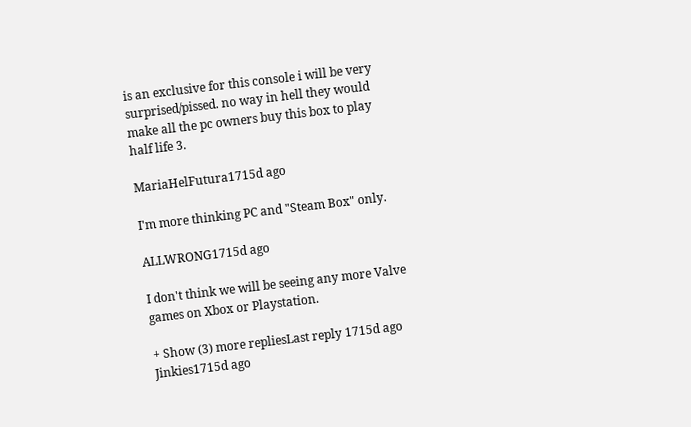is an exclusive for this console i will be very surprised/pissed. no way in hell they would make all the pc owners buy this box to play half life 3.

MariaHelFutura1715d ago

I'm more thinking PC and "Steam Box" only.

ALLWRONG1715d ago

I don't think we will be seeing any more Valve games on Xbox or Playstation.

+ Show (3) more repliesLast reply 1715d ago
Jinkies1715d ago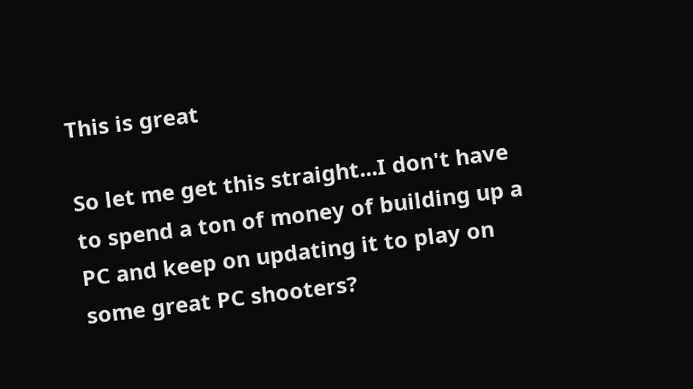This is great

So let me get this straight...I don't have to spend a ton of money of building up a PC and keep on updating it to play on some great PC shooters?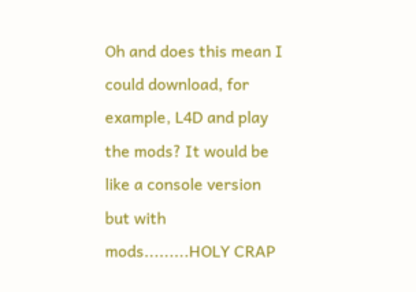Oh and does this mean I could download, for example, L4D and play the mods? It would be like a console version but with mods.........HOLY CRAP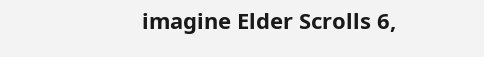imagine Elder Scrolls 6,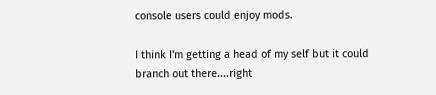console users could enjoy mods.

I think I'm getting a head of my self but it could branch out there....right